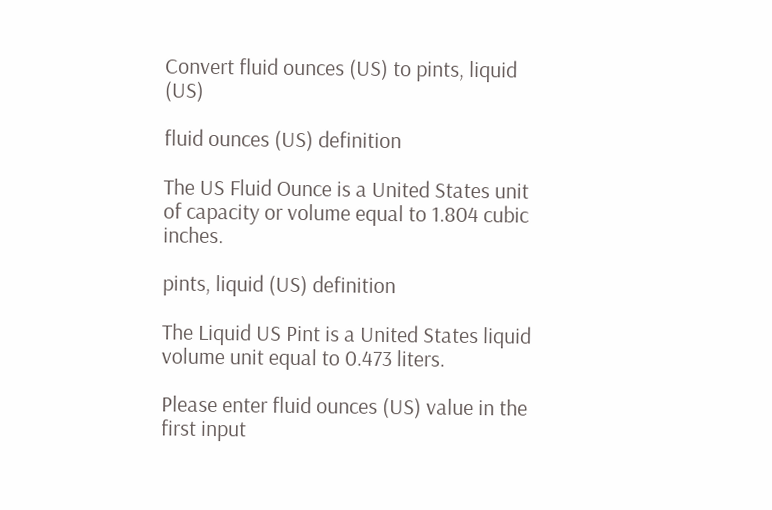Convert fluid ounces (US) to pints, liquid (US)

fluid ounces (US) definition

The US Fluid Ounce is a United States unit of capacity or volume equal to 1.804 cubic inches.

pints, liquid (US) definition

The Liquid US Pint is a United States liquid volume unit equal to 0.473 liters.

Please enter fluid ounces (US) value in the first input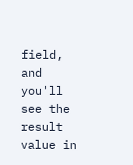field, and you'll see the result value in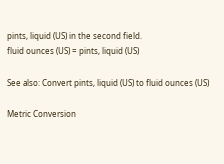pints, liquid (US) in the second field.
fluid ounces (US) = pints, liquid (US)

See also: Convert pints, liquid (US) to fluid ounces (US)

Metric Conversion